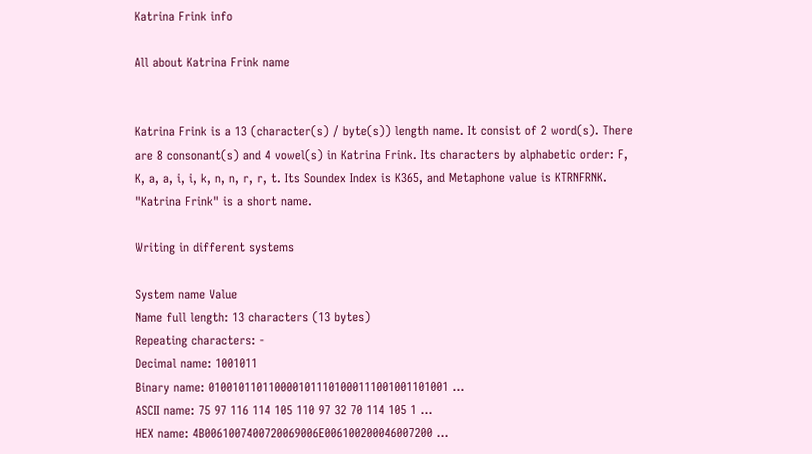Katrina Frink info

All about Katrina Frink name


Katrina Frink is a 13 (character(s) / byte(s)) length name. It consist of 2 word(s). There are 8 consonant(s) and 4 vowel(s) in Katrina Frink. Its characters by alphabetic order: F, K, a, a, i, i, k, n, n, r, r, t. Its Soundex Index is K365, and Metaphone value is KTRNFRNK. "Katrina Frink" is a short name.

Writing in different systems

System name Value
Name full length: 13 characters (13 bytes)
Repeating characters: -
Decimal name: 1001011
Binary name: 0100101101100001011101000111001001101001 ...
ASCII name: 75 97 116 114 105 110 97 32 70 114 105 1 ...
HEX name: 4B0061007400720069006E006100200046007200 ...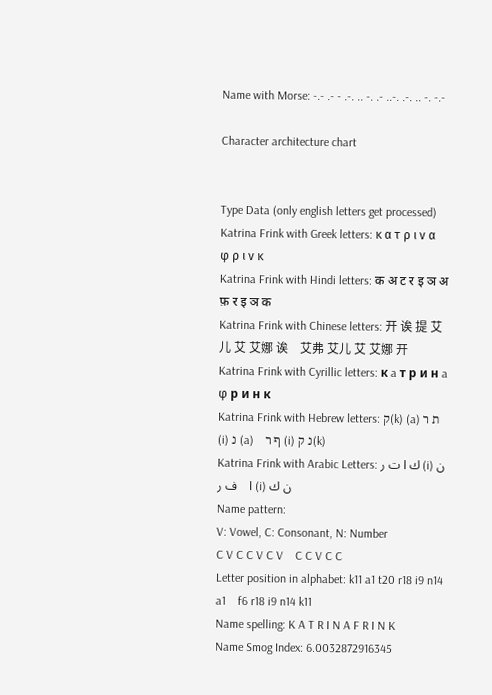Name with Morse: -.- .- - .-. .. -. .- ..-. .-. .. -. -.-

Character architecture chart


Type Data (only english letters get processed)
Katrina Frink with Greek letters: κ α τ ρ ι ν α    φ ρ ι ν κ
Katrina Frink with Hindi letters: क अ ट र इ ञ अ    फ़ र इ ञ क
Katrina Frink with Chinese letters: 开 诶 提 艾儿 艾 艾娜 诶    艾弗 艾儿 艾 艾娜 开
Katrina Frink with Cyrillic letters: к a т р и н a    φ р и н к
Katrina Frink with Hebrew letters: ק(k) (a) ת ר (i) נ (a)    ף ר (i) נ ק(k)
Katrina Frink with Arabic Letters: ك ا ت ر (i) ن ا    ف ر (i) ن ك
Name pattern:
V: Vowel, C: Consonant, N: Number
C V C C V C V    C C V C C
Letter position in alphabet: k11 a1 t20 r18 i9 n14 a1    f6 r18 i9 n14 k11
Name spelling: K A T R I N A F R I N K
Name Smog Index: 6.0032872916345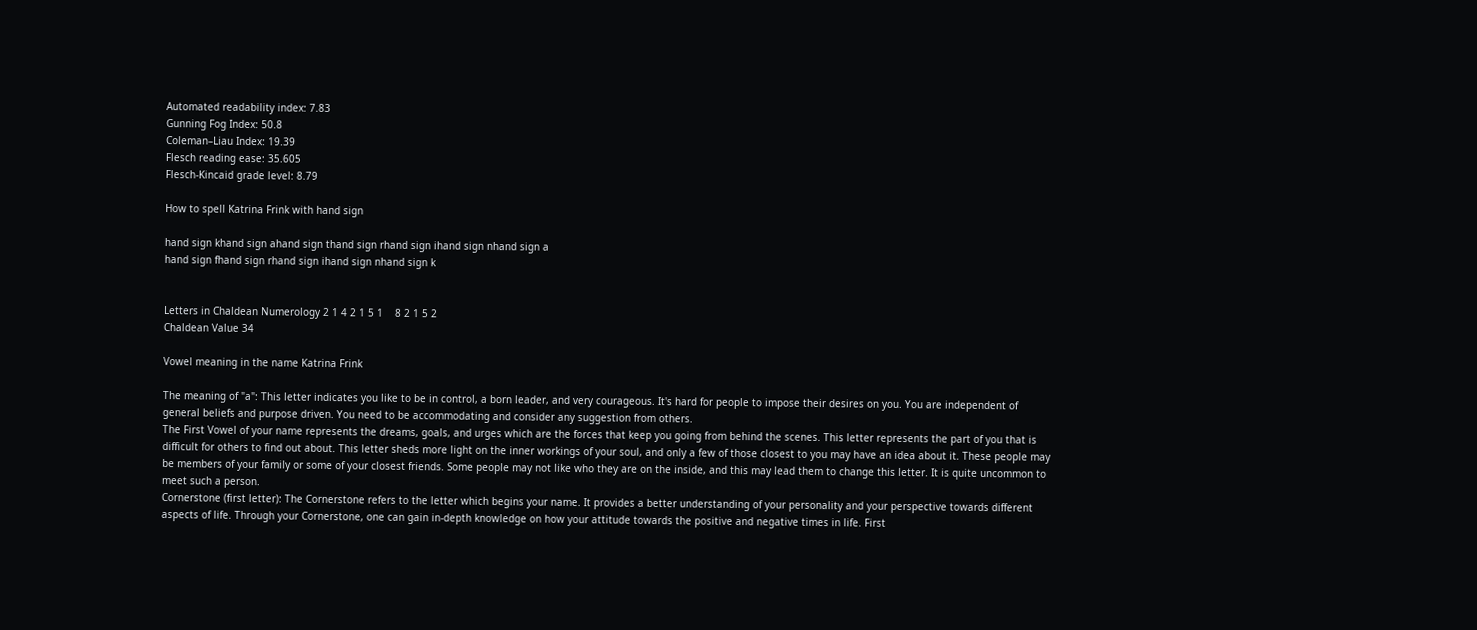Automated readability index: 7.83
Gunning Fog Index: 50.8
Coleman–Liau Index: 19.39
Flesch reading ease: 35.605
Flesch-Kincaid grade level: 8.79

How to spell Katrina Frink with hand sign

hand sign khand sign ahand sign thand sign rhand sign ihand sign nhand sign a
hand sign fhand sign rhand sign ihand sign nhand sign k


Letters in Chaldean Numerology 2 1 4 2 1 5 1    8 2 1 5 2
Chaldean Value 34

Vowel meaning in the name Katrina Frink

The meaning of "a": This letter indicates you like to be in control, a born leader, and very courageous. It's hard for people to impose their desires on you. You are independent of general beliefs and purpose driven. You need to be accommodating and consider any suggestion from others.
The First Vowel of your name represents the dreams, goals, and urges which are the forces that keep you going from behind the scenes. This letter represents the part of you that is difficult for others to find out about. This letter sheds more light on the inner workings of your soul, and only a few of those closest to you may have an idea about it. These people may be members of your family or some of your closest friends. Some people may not like who they are on the inside, and this may lead them to change this letter. It is quite uncommon to meet such a person.
Cornerstone (first letter): The Cornerstone refers to the letter which begins your name. It provides a better understanding of your personality and your perspective towards different aspects of life. Through your Cornerstone, one can gain in-depth knowledge on how your attitude towards the positive and negative times in life. First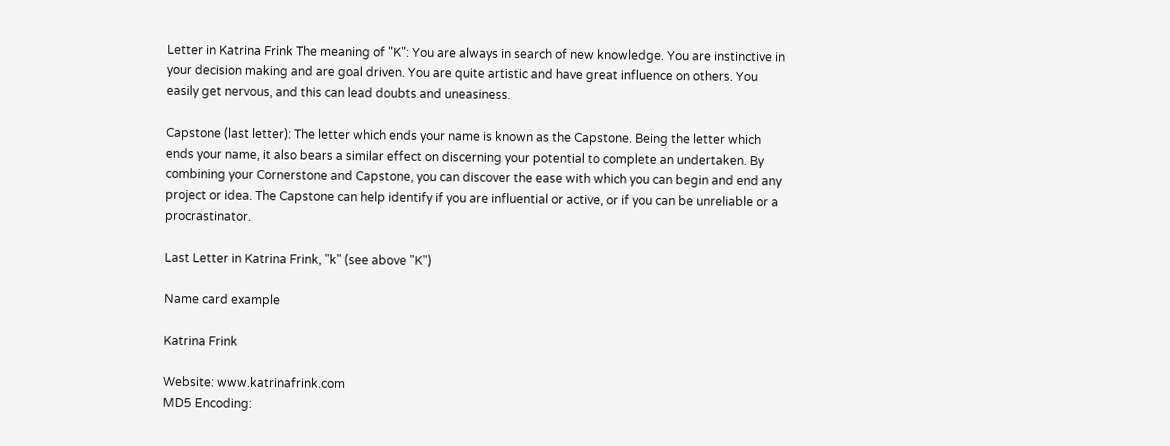Letter in Katrina Frink The meaning of "K": You are always in search of new knowledge. You are instinctive in your decision making and are goal driven. You are quite artistic and have great influence on others. You easily get nervous, and this can lead doubts and uneasiness.

Capstone (last letter): The letter which ends your name is known as the Capstone. Being the letter which ends your name, it also bears a similar effect on discerning your potential to complete an undertaken. By combining your Cornerstone and Capstone, you can discover the ease with which you can begin and end any project or idea. The Capstone can help identify if you are influential or active, or if you can be unreliable or a procrastinator.

Last Letter in Katrina Frink, "k" (see above "K")

Name card example

Katrina Frink

Website: www.katrinafrink.com
MD5 Encoding: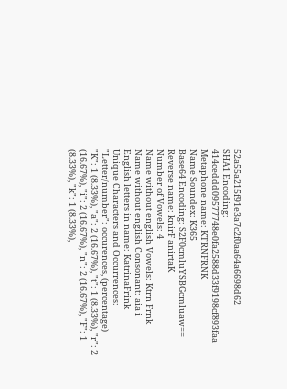52a55a215f91e3a7c2f0aa64a6698d62
SHA1 Encoding: 414ceddd09577748e0fa2588d33f9198cf893faa
Metaphone name: KTRNFRNK
Name Soundex: K365
Base64 Encoding: S2F0cmluYSBGcmluaw==
Reverse name: knirF anirtaK
Number of Vowels: 4
Name without english Vowels: Ktrn Frnk
Name without english Consonant: aia i
English letters in name: KatrinaFrink
Unique Characters and Occurrences:
"Letter/number": occurences, (percentage)
"K": 1 (8.33%), "a": 2 (16.67%), "t": 1 (8.33%), "r": 2 (16.67%), "i": 2 (16.67%), "n": 2 (16.67%), "F": 1 (8.33%), "k": 1 (8.33%),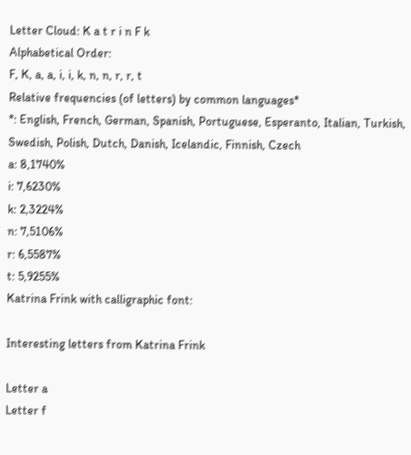Letter Cloud: K a t r i n F k
Alphabetical Order:
F, K, a, a, i, i, k, n, n, r, r, t
Relative frequencies (of letters) by common languages*
*: English, French, German, Spanish, Portuguese, Esperanto, Italian, Turkish, Swedish, Polish, Dutch, Danish, Icelandic, Finnish, Czech
a: 8,1740%
i: 7,6230%
k: 2,3224%
n: 7,5106%
r: 6,5587%
t: 5,9255%
Katrina Frink with calligraphic font:

Interesting letters from Katrina Frink

Letter a
Letter f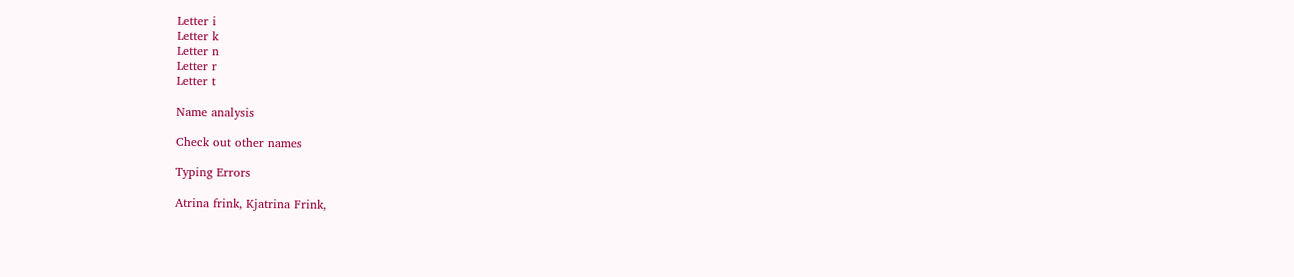Letter i
Letter k
Letter n
Letter r
Letter t

Name analysis

Check out other names

Typing Errors

Atrina frink, Kjatrina Frink,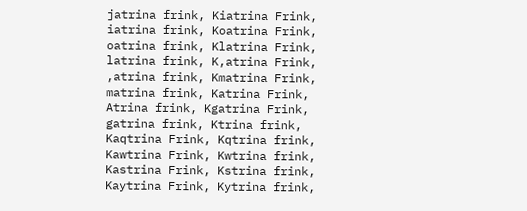jatrina frink, Kiatrina Frink, iatrina frink, Koatrina Frink, oatrina frink, Klatrina Frink, latrina frink, K,atrina Frink, ,atrina frink, Kmatrina Frink, matrina frink, Katrina Frink, Atrina frink, Kgatrina Frink, gatrina frink, Ktrina frink, Kaqtrina Frink, Kqtrina frink, Kawtrina Frink, Kwtrina frink, Kastrina Frink, Kstrina frink, Kaytrina Frink, Kytrina frink,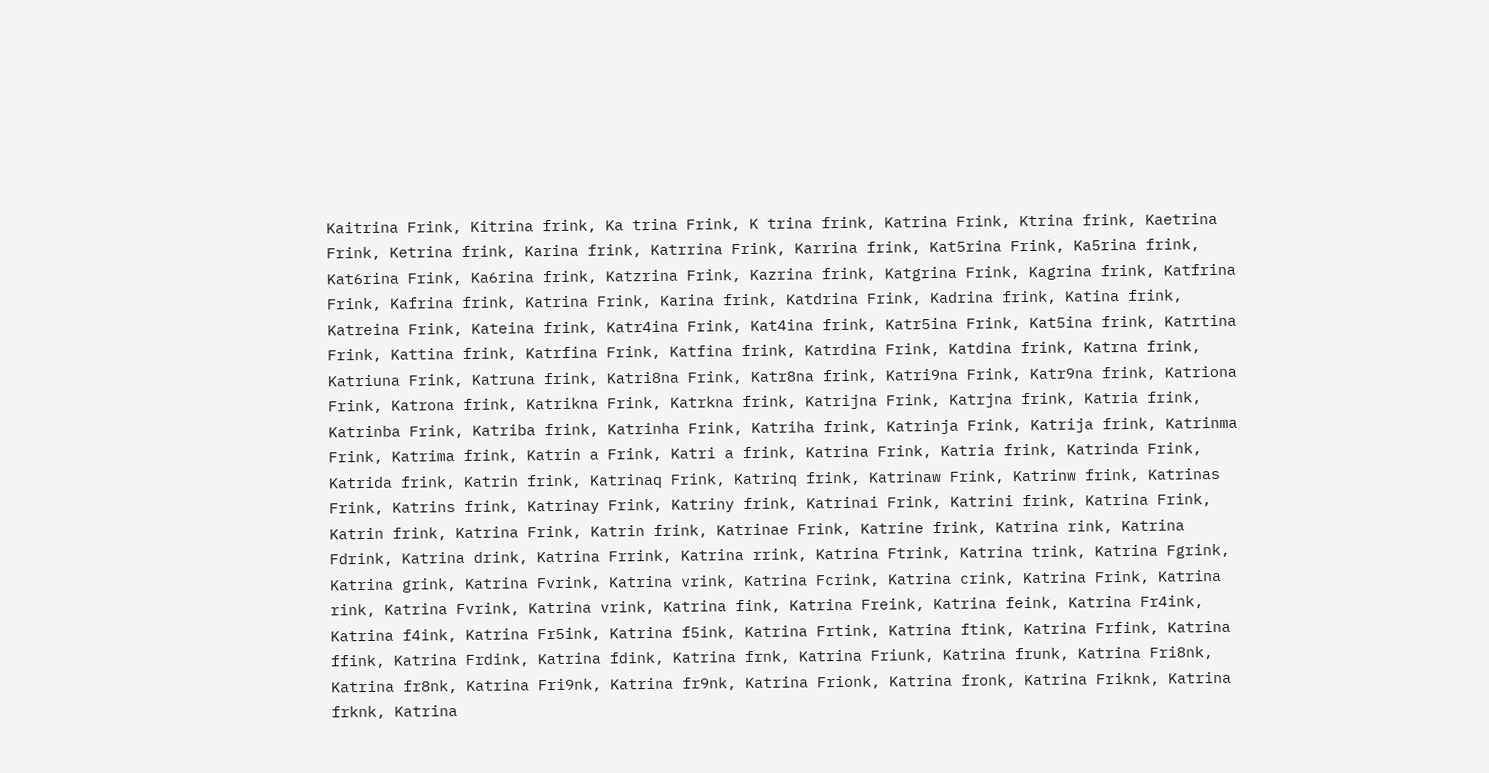Kaitrina Frink, Kitrina frink, Ka trina Frink, K trina frink, Katrina Frink, Ktrina frink, Kaetrina Frink, Ketrina frink, Karina frink, Katrrina Frink, Karrina frink, Kat5rina Frink, Ka5rina frink, Kat6rina Frink, Ka6rina frink, Katzrina Frink, Kazrina frink, Katgrina Frink, Kagrina frink, Katfrina Frink, Kafrina frink, Katrina Frink, Karina frink, Katdrina Frink, Kadrina frink, Katina frink, Katreina Frink, Kateina frink, Katr4ina Frink, Kat4ina frink, Katr5ina Frink, Kat5ina frink, Katrtina Frink, Kattina frink, Katrfina Frink, Katfina frink, Katrdina Frink, Katdina frink, Katrna frink, Katriuna Frink, Katruna frink, Katri8na Frink, Katr8na frink, Katri9na Frink, Katr9na frink, Katriona Frink, Katrona frink, Katrikna Frink, Katrkna frink, Katrijna Frink, Katrjna frink, Katria frink, Katrinba Frink, Katriba frink, Katrinha Frink, Katriha frink, Katrinja Frink, Katrija frink, Katrinma Frink, Katrima frink, Katrin a Frink, Katri a frink, Katrina Frink, Katria frink, Katrinda Frink, Katrida frink, Katrin frink, Katrinaq Frink, Katrinq frink, Katrinaw Frink, Katrinw frink, Katrinas Frink, Katrins frink, Katrinay Frink, Katriny frink, Katrinai Frink, Katrini frink, Katrina Frink, Katrin frink, Katrina Frink, Katrin frink, Katrinae Frink, Katrine frink, Katrina rink, Katrina Fdrink, Katrina drink, Katrina Frrink, Katrina rrink, Katrina Ftrink, Katrina trink, Katrina Fgrink, Katrina grink, Katrina Fvrink, Katrina vrink, Katrina Fcrink, Katrina crink, Katrina Frink, Katrina rink, Katrina Fvrink, Katrina vrink, Katrina fink, Katrina Freink, Katrina feink, Katrina Fr4ink, Katrina f4ink, Katrina Fr5ink, Katrina f5ink, Katrina Frtink, Katrina ftink, Katrina Frfink, Katrina ffink, Katrina Frdink, Katrina fdink, Katrina frnk, Katrina Friunk, Katrina frunk, Katrina Fri8nk, Katrina fr8nk, Katrina Fri9nk, Katrina fr9nk, Katrina Frionk, Katrina fronk, Katrina Friknk, Katrina frknk, Katrina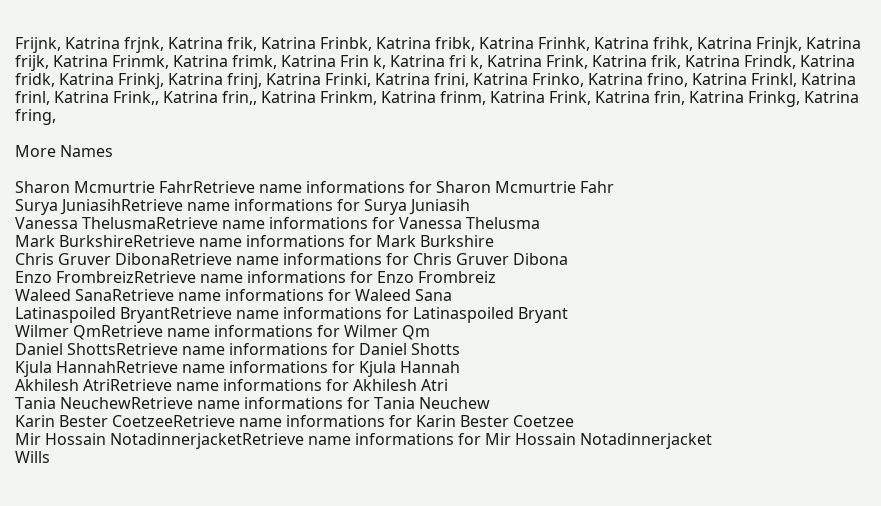Frijnk, Katrina frjnk, Katrina frik, Katrina Frinbk, Katrina fribk, Katrina Frinhk, Katrina frihk, Katrina Frinjk, Katrina frijk, Katrina Frinmk, Katrina frimk, Katrina Frin k, Katrina fri k, Katrina Frink, Katrina frik, Katrina Frindk, Katrina fridk, Katrina Frinkj, Katrina frinj, Katrina Frinki, Katrina frini, Katrina Frinko, Katrina frino, Katrina Frinkl, Katrina frinl, Katrina Frink,, Katrina frin,, Katrina Frinkm, Katrina frinm, Katrina Frink, Katrina frin, Katrina Frinkg, Katrina fring,

More Names

Sharon Mcmurtrie FahrRetrieve name informations for Sharon Mcmurtrie Fahr
Surya JuniasihRetrieve name informations for Surya Juniasih
Vanessa ThelusmaRetrieve name informations for Vanessa Thelusma
Mark BurkshireRetrieve name informations for Mark Burkshire
Chris Gruver DibonaRetrieve name informations for Chris Gruver Dibona
Enzo FrombreizRetrieve name informations for Enzo Frombreiz
Waleed SanaRetrieve name informations for Waleed Sana
Latinaspoiled BryantRetrieve name informations for Latinaspoiled Bryant
Wilmer QmRetrieve name informations for Wilmer Qm
Daniel ShottsRetrieve name informations for Daniel Shotts
Kjula HannahRetrieve name informations for Kjula Hannah
Akhilesh AtriRetrieve name informations for Akhilesh Atri
Tania NeuchewRetrieve name informations for Tania Neuchew
Karin Bester CoetzeeRetrieve name informations for Karin Bester Coetzee
Mir Hossain NotadinnerjacketRetrieve name informations for Mir Hossain Notadinnerjacket
Wills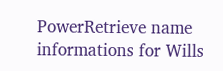PowerRetrieve name informations for Wills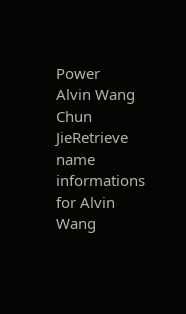Power
Alvin Wang Chun JieRetrieve name informations for Alvin Wang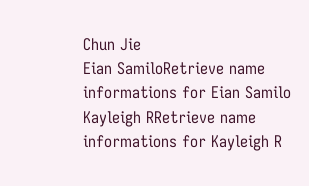Chun Jie
Eian SamiloRetrieve name informations for Eian Samilo
Kayleigh RRetrieve name informations for Kayleigh R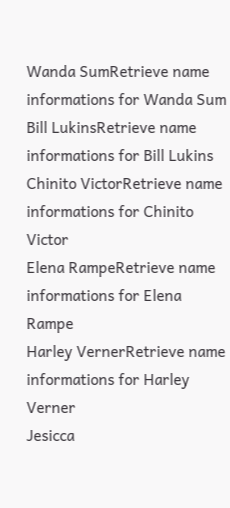Wanda SumRetrieve name informations for Wanda Sum
Bill LukinsRetrieve name informations for Bill Lukins
Chinito VictorRetrieve name informations for Chinito Victor
Elena RampeRetrieve name informations for Elena Rampe
Harley VernerRetrieve name informations for Harley Verner
Jesicca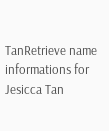TanRetrieve name informations for Jesicca Tan